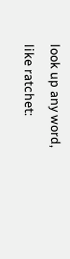look up any word, like ratchet: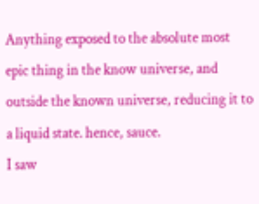Anything exposed to the absolute most epic thing in the know universe, and outside the known universe, reducing it to a liquid state. hence, sauce.
I saw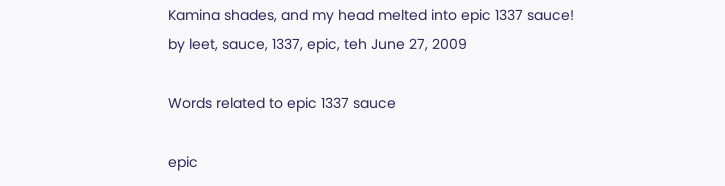Kamina shades, and my head melted into epic 1337 sauce!
by leet, sauce, 1337, epic, teh June 27, 2009

Words related to epic 1337 sauce

epic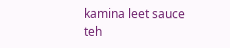kamina leet sauce teh